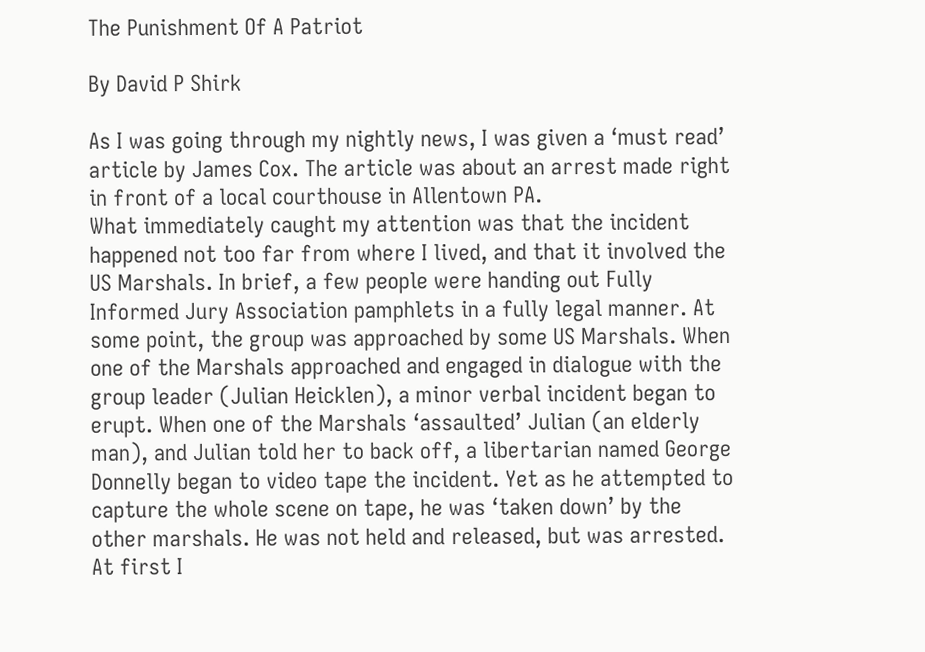The Punishment Of A Patriot

By David P Shirk

As I was going through my nightly news, I was given a ‘must read’ article by James Cox. The article was about an arrest made right in front of a local courthouse in Allentown PA.
What immediately caught my attention was that the incident happened not too far from where I lived, and that it involved the US Marshals. In brief, a few people were handing out Fully Informed Jury Association pamphlets in a fully legal manner. At some point, the group was approached by some US Marshals. When one of the Marshals approached and engaged in dialogue with the group leader (Julian Heicklen), a minor verbal incident began to erupt. When one of the Marshals ‘assaulted’ Julian (an elderly man), and Julian told her to back off, a libertarian named George Donnelly began to video tape the incident. Yet as he attempted to capture the whole scene on tape, he was ‘taken down’ by the other marshals. He was not held and released, but was arrested.
At first I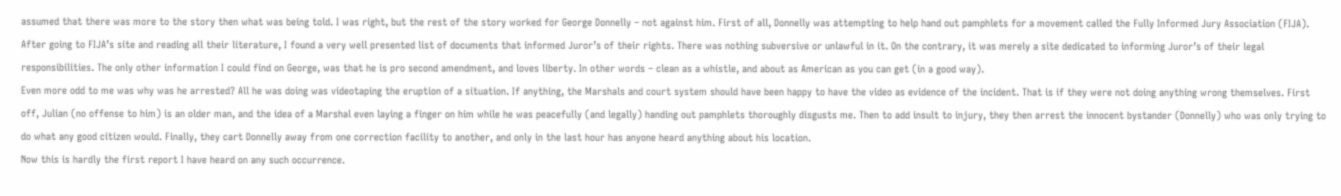assumed that there was more to the story then what was being told. I was right, but the rest of the story worked for George Donnelly – not against him. First of all, Donnelly was attempting to help hand out pamphlets for a movement called the Fully Informed Jury Association (FIJA). After going to FIJA’s site and reading all their literature, I found a very well presented list of documents that informed Juror’s of their rights. There was nothing subversive or unlawful in it. On the contrary, it was merely a site dedicated to informing Juror’s of their legal responsibilities. The only other information I could find on George, was that he is pro second amendment, and loves liberty. In other words – clean as a whistle, and about as American as you can get (in a good way).
Even more odd to me was why was he arrested? All he was doing was videotaping the eruption of a situation. If anything, the Marshals and court system should have been happy to have the video as evidence of the incident. That is if they were not doing anything wrong themselves. First off, Julian (no offense to him) is an older man, and the idea of a Marshal even laying a finger on him while he was peacefully (and legally) handing out pamphlets thoroughly disgusts me. Then to add insult to injury, they then arrest the innocent bystander (Donnelly) who was only trying to do what any good citizen would. Finally, they cart Donnelly away from one correction facility to another, and only in the last hour has anyone heard anything about his location.
Now this is hardly the first report I have heard on any such occurrence.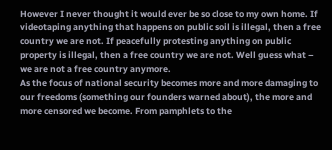However I never thought it would ever be so close to my own home. If videotaping anything that happens on public soil is illegal, then a free country we are not. If peacefully protesting anything on public property is illegal, then a free country we are not. Well guess what – we are not a free country anymore.
As the focus of national security becomes more and more damaging to our freedoms (something our founders warned about), the more and more censored we become. From pamphlets to the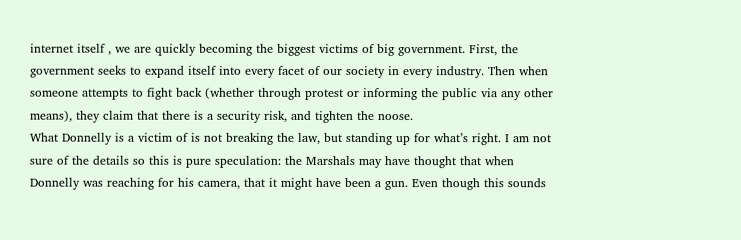internet itself , we are quickly becoming the biggest victims of big government. First, the government seeks to expand itself into every facet of our society in every industry. Then when someone attempts to fight back (whether through protest or informing the public via any other means), they claim that there is a security risk, and tighten the noose.
What Donnelly is a victim of is not breaking the law, but standing up for what’s right. I am not sure of the details so this is pure speculation: the Marshals may have thought that when Donnelly was reaching for his camera, that it might have been a gun. Even though this sounds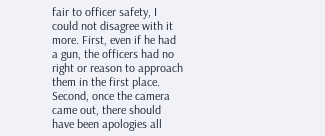fair to officer safety, I could not disagree with it more. First, even if he had a gun, the officers had no right or reason to approach them in the first place. Second, once the camera came out, there should have been apologies all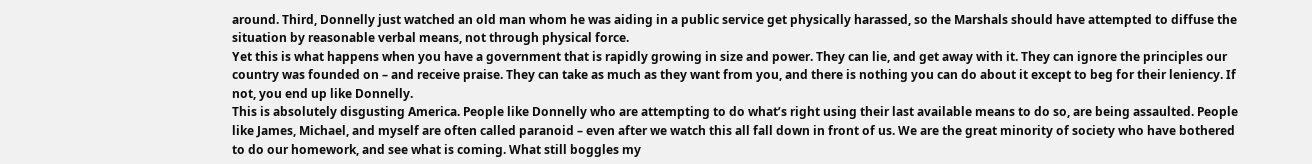around. Third, Donnelly just watched an old man whom he was aiding in a public service get physically harassed, so the Marshals should have attempted to diffuse the situation by reasonable verbal means, not through physical force.
Yet this is what happens when you have a government that is rapidly growing in size and power. They can lie, and get away with it. They can ignore the principles our country was founded on – and receive praise. They can take as much as they want from you, and there is nothing you can do about it except to beg for their leniency. If not, you end up like Donnelly.
This is absolutely disgusting America. People like Donnelly who are attempting to do what’s right using their last available means to do so, are being assaulted. People like James, Michael, and myself are often called paranoid – even after we watch this all fall down in front of us. We are the great minority of society who have bothered to do our homework, and see what is coming. What still boggles my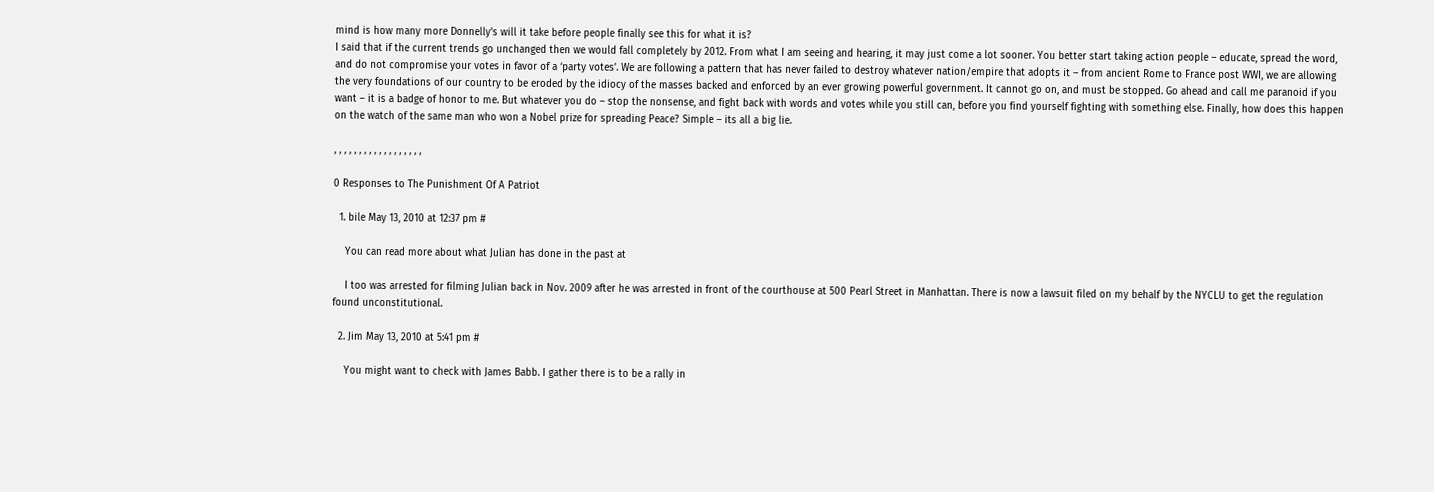mind is how many more Donnelly’s will it take before people finally see this for what it is?
I said that if the current trends go unchanged then we would fall completely by 2012. From what I am seeing and hearing, it may just come a lot sooner. You better start taking action people – educate, spread the word, and do not compromise your votes in favor of a ‘party votes’. We are following a pattern that has never failed to destroy whatever nation/empire that adopts it – from ancient Rome to France post WWI, we are allowing the very foundations of our country to be eroded by the idiocy of the masses backed and enforced by an ever growing powerful government. It cannot go on, and must be stopped. Go ahead and call me paranoid if you want – it is a badge of honor to me. But whatever you do – stop the nonsense, and fight back with words and votes while you still can, before you find yourself fighting with something else. Finally, how does this happen on the watch of the same man who won a Nobel prize for spreading Peace? Simple – its all a big lie.

, , , , , , , , , , , , , , , , , ,

0 Responses to The Punishment Of A Patriot

  1. bile May 13, 2010 at 12:37 pm #

    You can read more about what Julian has done in the past at

    I too was arrested for filming Julian back in Nov. 2009 after he was arrested in front of the courthouse at 500 Pearl Street in Manhattan. There is now a lawsuit filed on my behalf by the NYCLU to get the regulation found unconstitutional.

  2. Jim May 13, 2010 at 5:41 pm #

    You might want to check with James Babb. I gather there is to be a rally in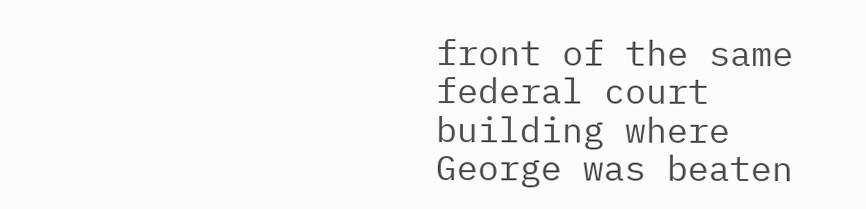front of the same federal court building where George was beaten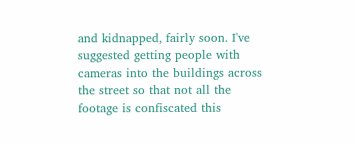and kidnapped, fairly soon. I've suggested getting people with cameras into the buildings across the street so that not all the footage is confiscated this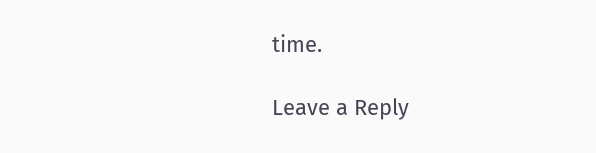time.

Leave a Reply